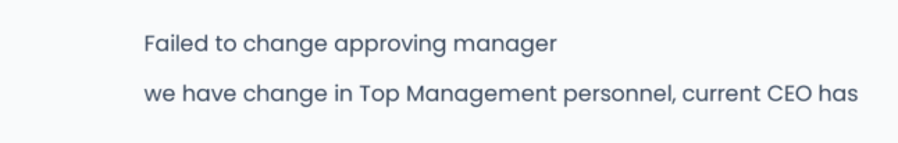Failed to change approving manager

we have change in Top Management personnel, current CEO has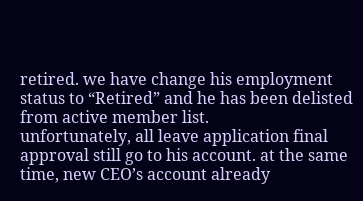retired. we have change his employment status to “Retired” and he has been delisted from active member list.
unfortunately, all leave application final approval still go to his account. at the same time, new CEO’s account already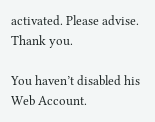activated. Please advise. Thank you.

You haven’t disabled his Web Account.